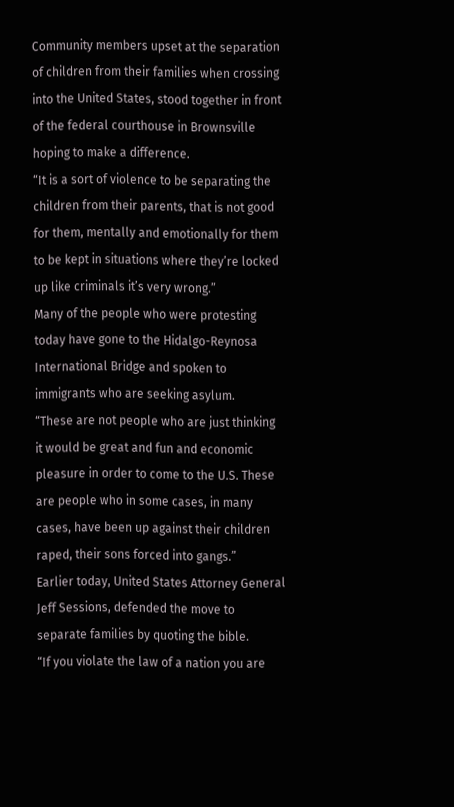Community members upset at the separation of children from their families when crossing into the United States, stood together in front of the federal courthouse in Brownsville hoping to make a difference.
“It is a sort of violence to be separating the children from their parents, that is not good for them, mentally and emotionally for them to be kept in situations where they’re locked up like criminals it’s very wrong.”
Many of the people who were protesting today have gone to the Hidalgo-Reynosa International Bridge and spoken to immigrants who are seeking asylum.
“These are not people who are just thinking it would be great and fun and economic pleasure in order to come to the U.S. These are people who in some cases, in many cases, have been up against their children raped, their sons forced into gangs.”
Earlier today, United States Attorney General Jeff Sessions, defended the move to separate families by quoting the bible.
“If you violate the law of a nation you are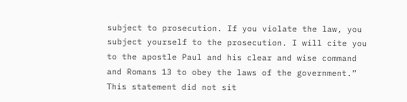subject to prosecution. If you violate the law, you subject yourself to the prosecution. I will cite you to the apostle Paul and his clear and wise command and Romans 13 to obey the laws of the government.”
This statement did not sit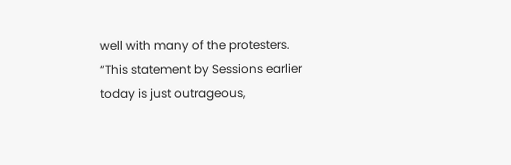well with many of the protesters.
“This statement by Sessions earlier today is just outrageous,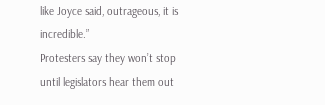like Joyce said, outrageous, it is incredible.”
Protesters say they won’t stop until legislators hear them out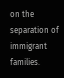on the separation of immigrant families.